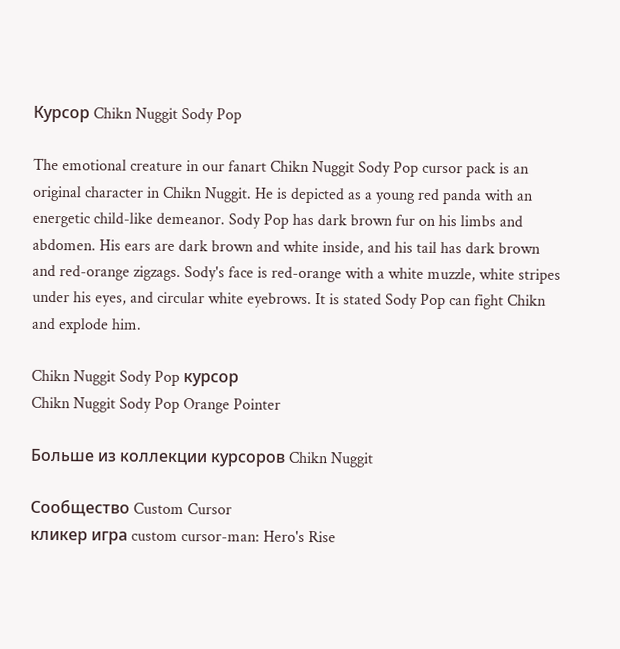Курсор Chikn Nuggit Sody Pop

The emotional creature in our fanart Chikn Nuggit Sody Pop cursor pack is an original character in Chikn Nuggit. He is depicted as a young red panda with an energetic child-like demeanor. Sody Pop has dark brown fur on his limbs and abdomen. His ears are dark brown and white inside, and his tail has dark brown and red-orange zigzags. Sody's face is red-orange with a white muzzle, white stripes under his eyes, and circular white eyebrows. It is stated Sody Pop can fight Chikn and explode him.

Chikn Nuggit Sody Pop курсор
Chikn Nuggit Sody Pop Orange Pointer

Больше из коллекции курсоров Chikn Nuggit

Сообщество Custom Cursor
кликер игра custom cursor-man: Hero's Rise